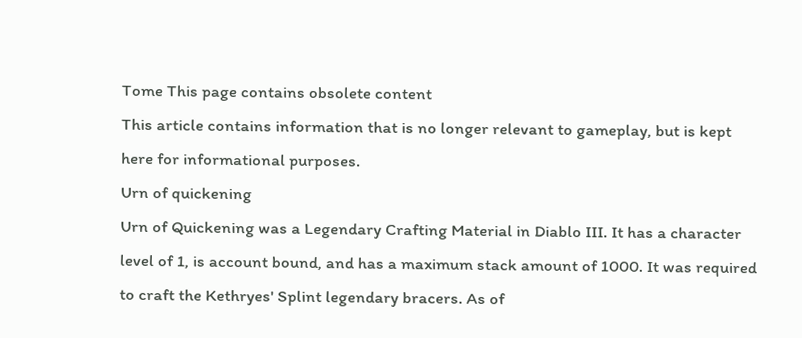Tome This page contains obsolete content
This article contains information that is no longer relevant to gameplay, but is kept here for informational purposes.
Urn of quickening
Urn of Quickening was a Legendary Crafting Material in Diablo III. It has a character level of 1, is account bound, and has a maximum stack amount of 1000. It was required to craft the Kethryes' Splint legendary bracers. As of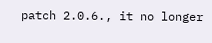patch 2.0.6., it no longer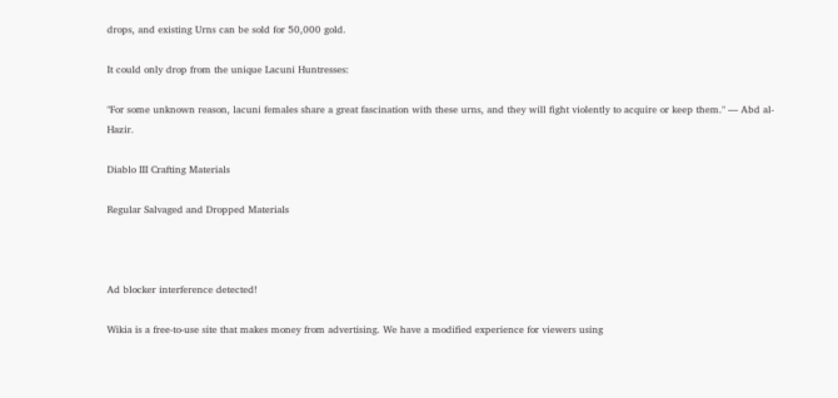drops, and existing Urns can be sold for 50,000 gold.

It could only drop from the unique Lacuni Huntresses:

"For some unknown reason, lacuni females share a great fascination with these urns, and they will fight violently to acquire or keep them." — Abd al-Hazir.

Diablo III Crafting Materials

Regular Salvaged and Dropped Materials



Ad blocker interference detected!

Wikia is a free-to-use site that makes money from advertising. We have a modified experience for viewers using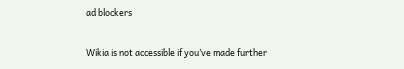ad blockers

Wikia is not accessible if you’ve made further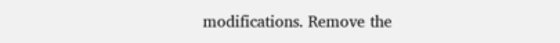modifications. Remove the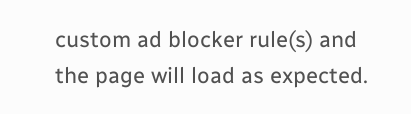custom ad blocker rule(s) and the page will load as expected.